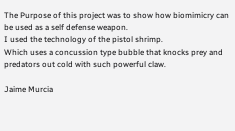The Purpose of this project was to show how biomimicry can be used as a self defense weapon.
I used the technology of the pistol shrimp.
Which uses a concussion type bubble that knocks prey and predators out cold with such powerful claw.

Jaime Murcia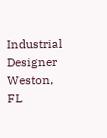Industrial Designer Weston, FL